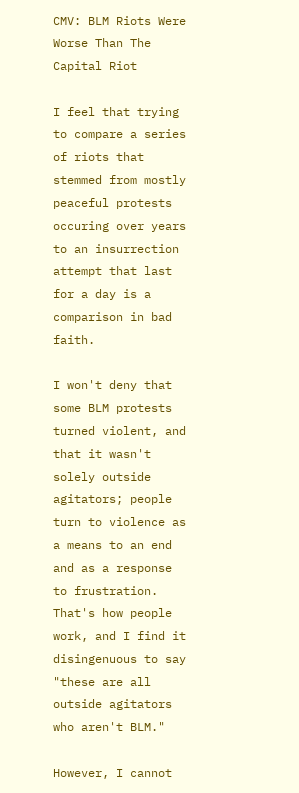CMV: BLM Riots Were Worse Than The Capital Riot

I feel that trying to compare a series of riots that stemmed from mostly peaceful protests occuring over years to an insurrection attempt that last for a day is a comparison in bad faith.

I won't deny that some BLM protests turned violent, and that it wasn't solely outside agitators; people turn to violence as a means to an end and as a response to frustration. That's how people work, and I find it disingenuous to say "these are all outside agitators who aren't BLM."

However, I cannot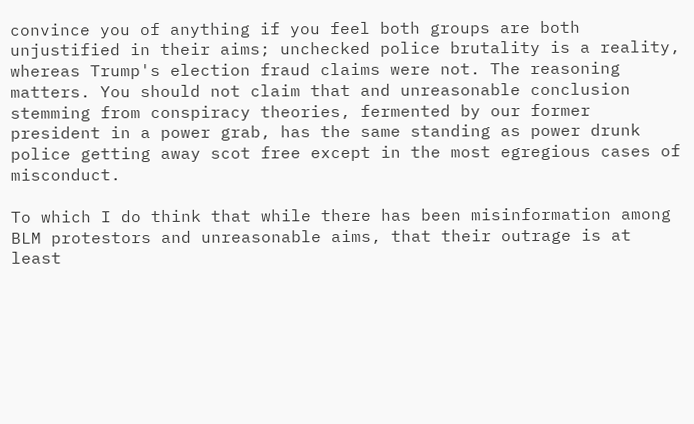convince you of anything if you feel both groups are both unjustified in their aims; unchecked police brutality is a reality, whereas Trump's election fraud claims were not. The reasoning matters. You should not claim that and unreasonable conclusion stemming from conspiracy theories, fermented by our former president in a power grab, has the same standing as power drunk police getting away scot free except in the most egregious cases of misconduct.

To which I do think that while there has been misinformation among BLM protestors and unreasonable aims, that their outrage is at least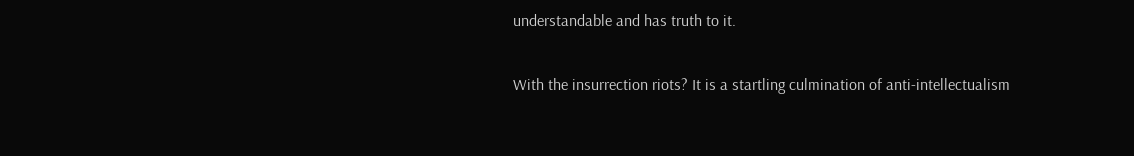understandable and has truth to it.

With the insurrection riots? It is a startling culmination of anti-intellectualism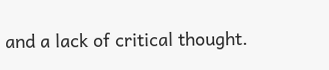and a lack of critical thought.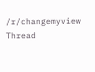/r/changemyview Thread